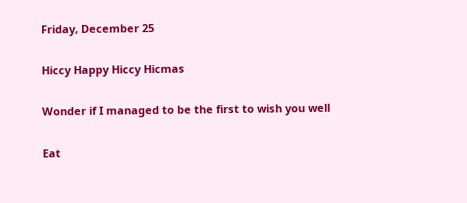Friday, December 25

Hiccy Happy Hiccy Hicmas

Wonder if I managed to be the first to wish you well

Eat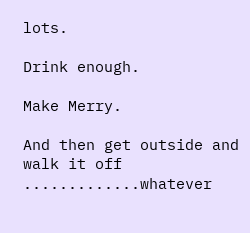lots.

Drink enough.

Make Merry.

And then get outside and walk it off .............whatever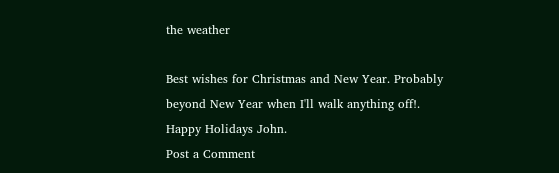the weather

Best wishes for Christmas and New Year. Probably beyond New Year when I'll walk anything off!.
Happy Holidays John.
Post a Comment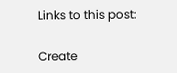Links to this post:

Create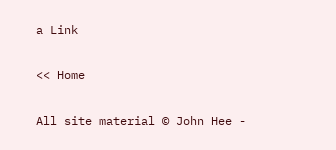a Link

<< Home

All site material © John Hee -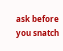ask before you snatch